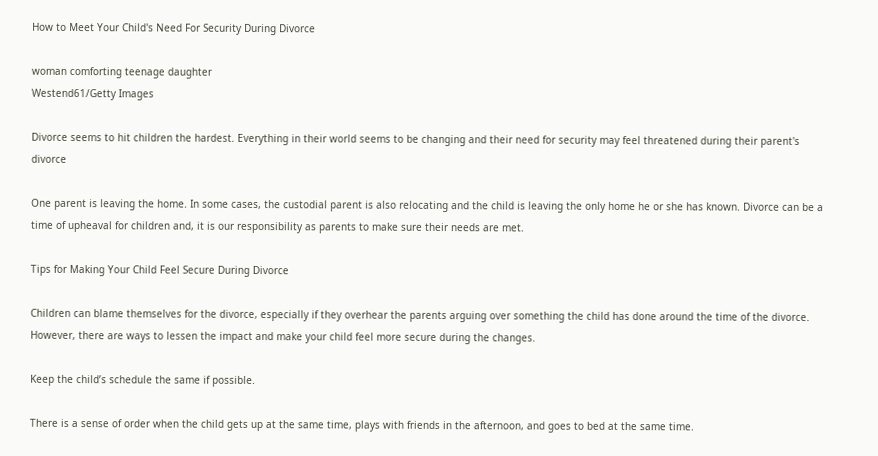How to Meet Your Child's Need For Security During Divorce

woman comforting teenage daughter
Westend61/Getty Images

Divorce seems to hit children the hardest. Everything in their world seems to be changing and their need for security may feel threatened during their parent's divorce

One parent is leaving the home. In some cases, the custodial parent is also relocating and the child is leaving the only home he or she has known. Divorce can be a time of upheaval for children and, it is our responsibility as parents to make sure their needs are met.

Tips for Making Your Child Feel Secure During Divorce

Children can blame themselves for the divorce, especially if they overhear the parents arguing over something the child has done around the time of the divorce. However, there are ways to lessen the impact and make your child feel more secure during the changes.

Keep the child’s schedule the same if possible.

There is a sense of order when the child gets up at the same time, plays with friends in the afternoon, and goes to bed at the same time.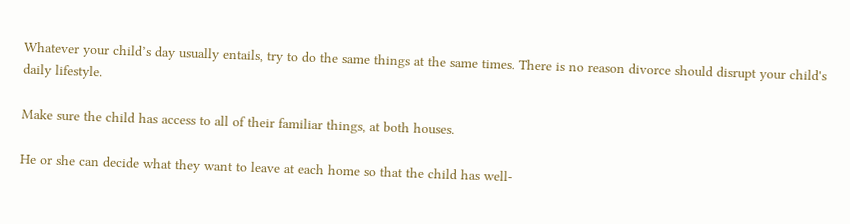Whatever your child’s day usually entails, try to do the same things at the same times. There is no reason divorce should disrupt your child's daily lifestyle.

Make sure the child has access to all of their familiar things, at both houses.

He or she can decide what they want to leave at each home so that the child has well-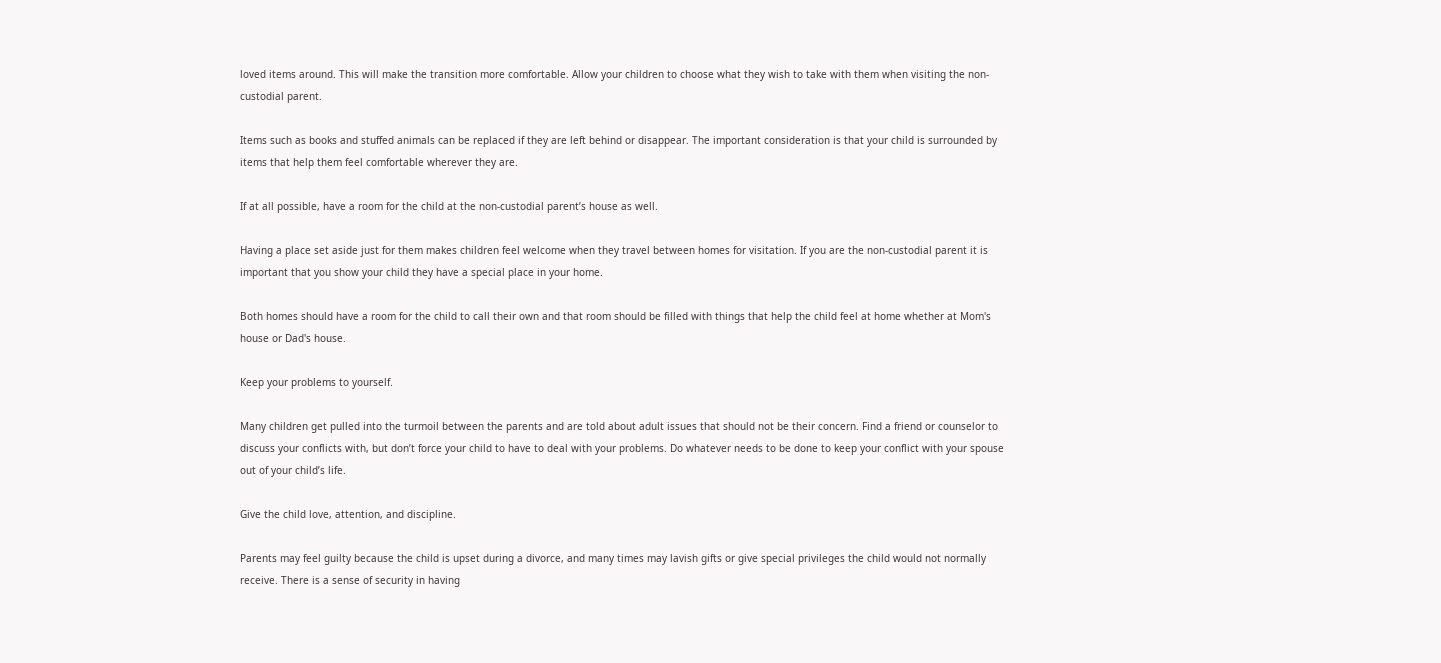loved items around. This will make the transition more comfortable. Allow your children to choose what they wish to take with them when visiting the non-custodial parent.

Items such as books and stuffed animals can be replaced if they are left behind or disappear. The important consideration is that your child is surrounded by items that help them feel comfortable wherever they are.

If at all possible, have a room for the child at the non-custodial parent’s house as well.

Having a place set aside just for them makes children feel welcome when they travel between homes for visitation. If you are the non-custodial parent it is important that you show your child they have a special place in your home.

Both homes should have a room for the child to call their own and that room should be filled with things that help the child feel at home whether at Mom's house or Dad's house.

Keep your problems to yourself.

Many children get pulled into the turmoil between the parents and are told about adult issues that should not be their concern. Find a friend or counselor to discuss your conflicts with, but don’t force your child to have to deal with your problems. Do whatever needs to be done to keep your conflict with your spouse out of your child’s life.

Give the child love, attention, and discipline.

Parents may feel guilty because the child is upset during a divorce, and many times may lavish gifts or give special privileges the child would not normally receive. There is a sense of security in having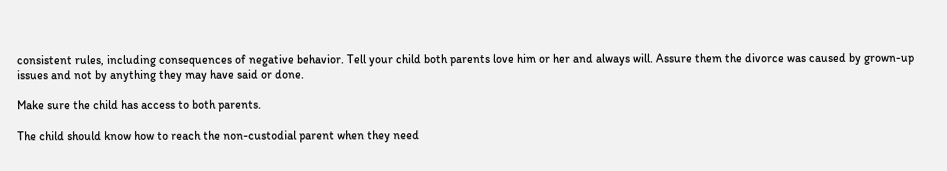consistent rules, including consequences of negative behavior. Tell your child both parents love him or her and always will. Assure them the divorce was caused by grown-up issues and not by anything they may have said or done.

Make sure the child has access to both parents.

The child should know how to reach the non-custodial parent when they need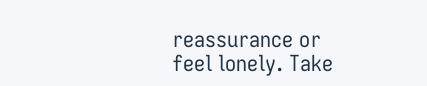reassurance or feel lonely. Take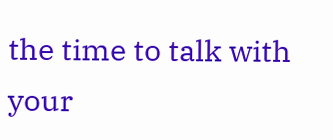the time to talk with your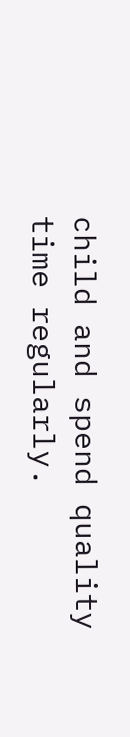child and spend quality time regularly.